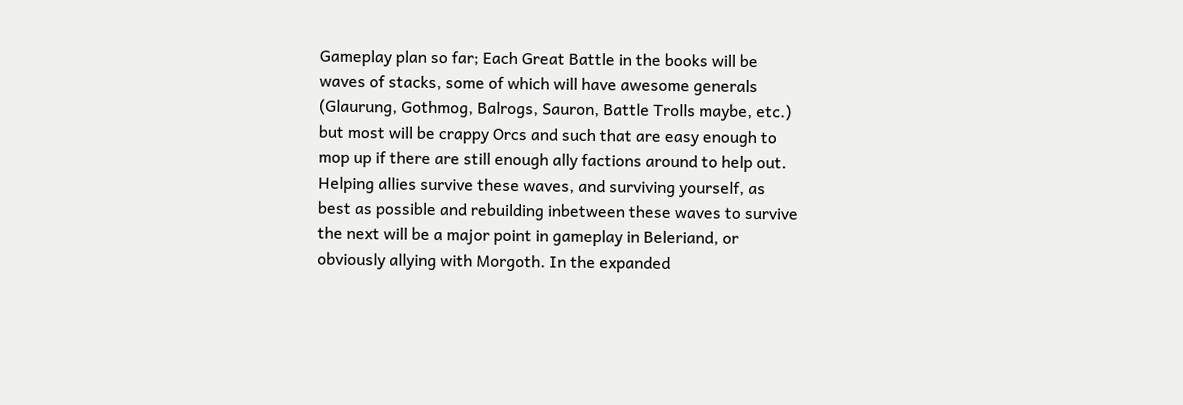Gameplay plan so far; Each Great Battle in the books will be waves of stacks, some of which will have awesome generals (Glaurung, Gothmog, Balrogs, Sauron, Battle Trolls maybe, etc.) but most will be crappy Orcs and such that are easy enough to mop up if there are still enough ally factions around to help out. Helping allies survive these waves, and surviving yourself, as best as possible and rebuilding inbetween these waves to survive the next will be a major point in gameplay in Beleriand, or obviously allying with Morgoth. In the expanded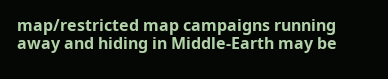map/restricted map campaigns running away and hiding in Middle-Earth may be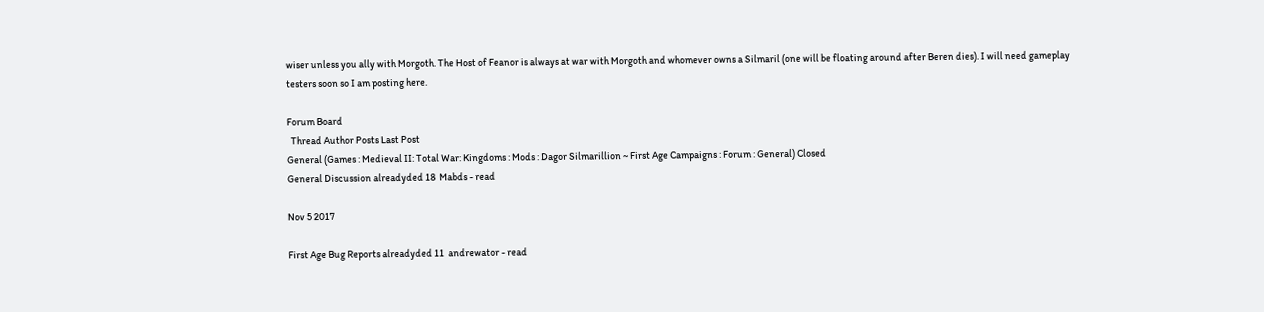wiser unless you ally with Morgoth. The Host of Feanor is always at war with Morgoth and whomever owns a Silmaril (one will be floating around after Beren dies). I will need gameplay testers soon so I am posting here.

Forum Board
  Thread Author Posts Last Post
General (Games : Medieval II: Total War: Kingdoms : Mods : Dagor Silmarillion ~ First Age Campaigns : Forum : General) Closed
General Discussion alreadyded 18  Mabds - read

Nov 5 2017

First Age Bug Reports alreadyded 11  andrewator - read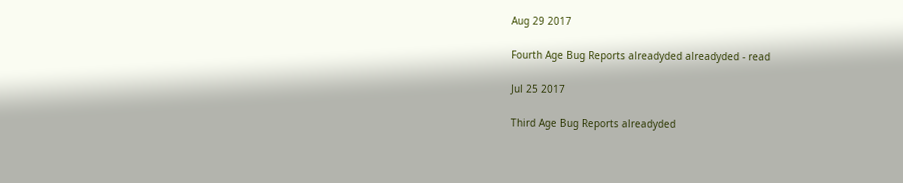Aug 29 2017

Fourth Age Bug Reports alreadyded alreadyded - read

Jul 25 2017

Third Age Bug Reports alreadyded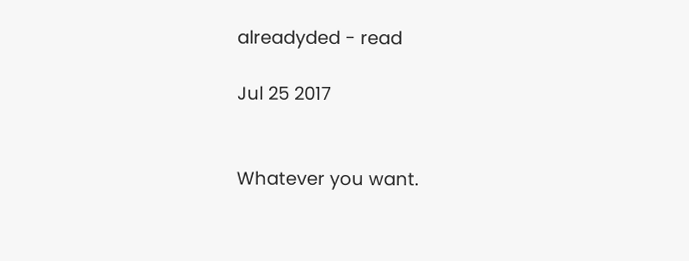alreadyded - read

Jul 25 2017


Whatever you want.